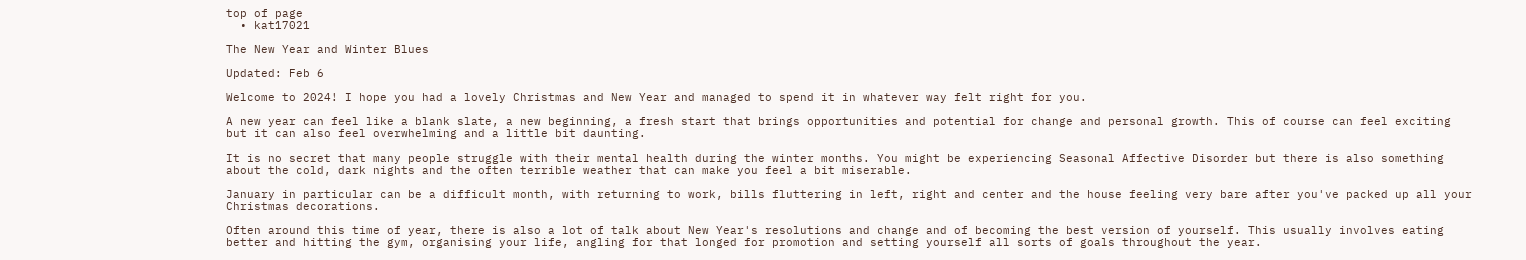top of page
  • kat17021

The New Year and Winter Blues

Updated: Feb 6

Welcome to 2024! I hope you had a lovely Christmas and New Year and managed to spend it in whatever way felt right for you.

A new year can feel like a blank slate, a new beginning, a fresh start that brings opportunities and potential for change and personal growth. This of course can feel exciting but it can also feel overwhelming and a little bit daunting.

It is no secret that many people struggle with their mental health during the winter months. You might be experiencing Seasonal Affective Disorder but there is also something about the cold, dark nights and the often terrible weather that can make you feel a bit miserable.

January in particular can be a difficult month, with returning to work, bills fluttering in left, right and center and the house feeling very bare after you've packed up all your Christmas decorations.

Often around this time of year, there is also a lot of talk about New Year's resolutions and change and of becoming the best version of yourself. This usually involves eating better and hitting the gym, organising your life, angling for that longed for promotion and setting yourself all sorts of goals throughout the year.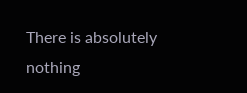There is absolutely nothing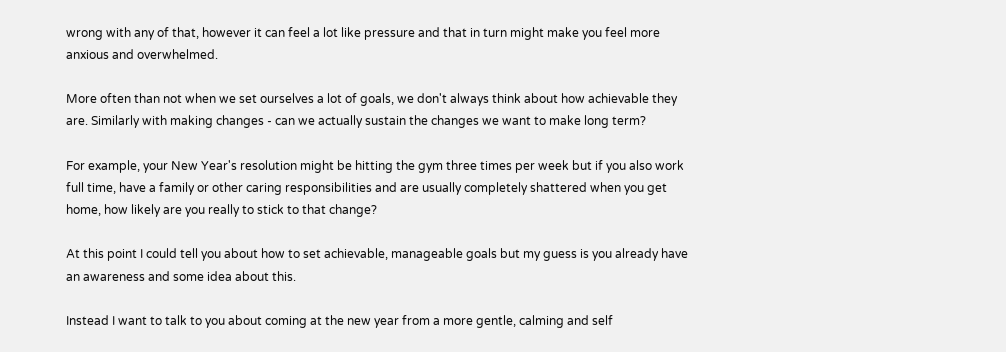wrong with any of that, however it can feel a lot like pressure and that in turn might make you feel more anxious and overwhelmed.

More often than not when we set ourselves a lot of goals, we don't always think about how achievable they are. Similarly with making changes - can we actually sustain the changes we want to make long term?

For example, your New Year's resolution might be hitting the gym three times per week but if you also work full time, have a family or other caring responsibilities and are usually completely shattered when you get home, how likely are you really to stick to that change?

At this point I could tell you about how to set achievable, manageable goals but my guess is you already have an awareness and some idea about this.

Instead I want to talk to you about coming at the new year from a more gentle, calming and self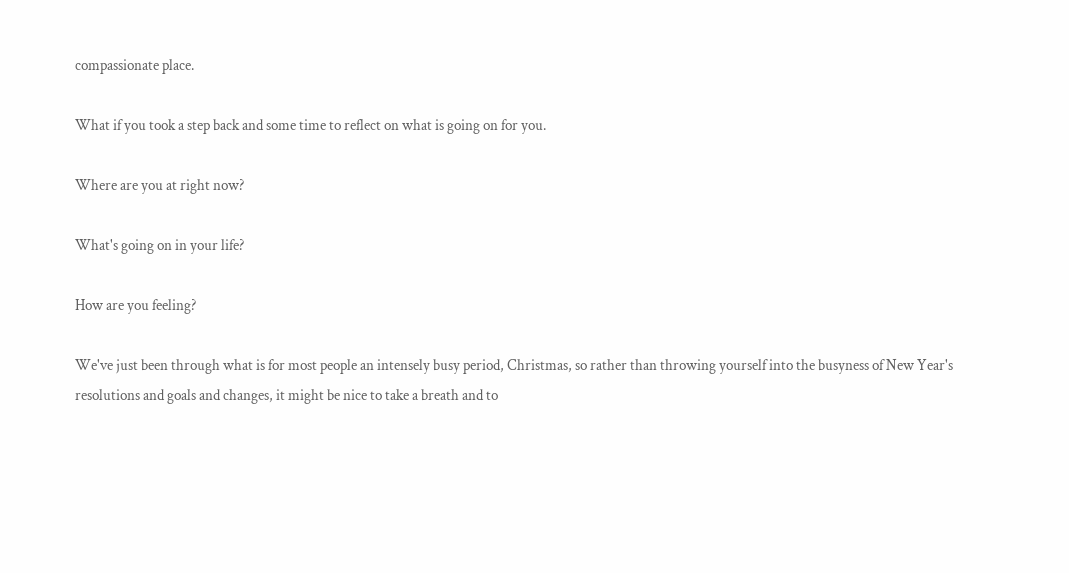compassionate place.

What if you took a step back and some time to reflect on what is going on for you.

Where are you at right now?

What's going on in your life?

How are you feeling?

We've just been through what is for most people an intensely busy period, Christmas, so rather than throwing yourself into the busyness of New Year's resolutions and goals and changes, it might be nice to take a breath and to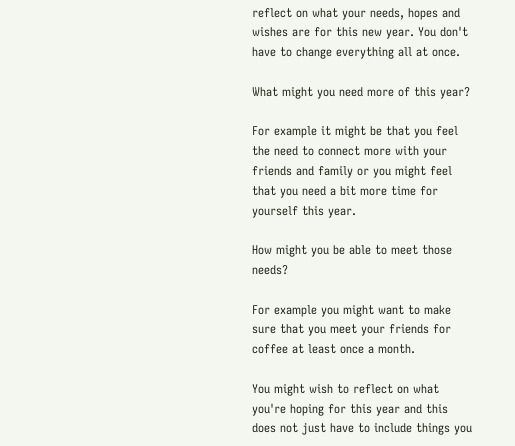reflect on what your needs, hopes and wishes are for this new year. You don't have to change everything all at once.

What might you need more of this year?

For example it might be that you feel the need to connect more with your friends and family or you might feel that you need a bit more time for yourself this year.

How might you be able to meet those needs?

For example you might want to make sure that you meet your friends for coffee at least once a month.

You might wish to reflect on what you're hoping for this year and this does not just have to include things you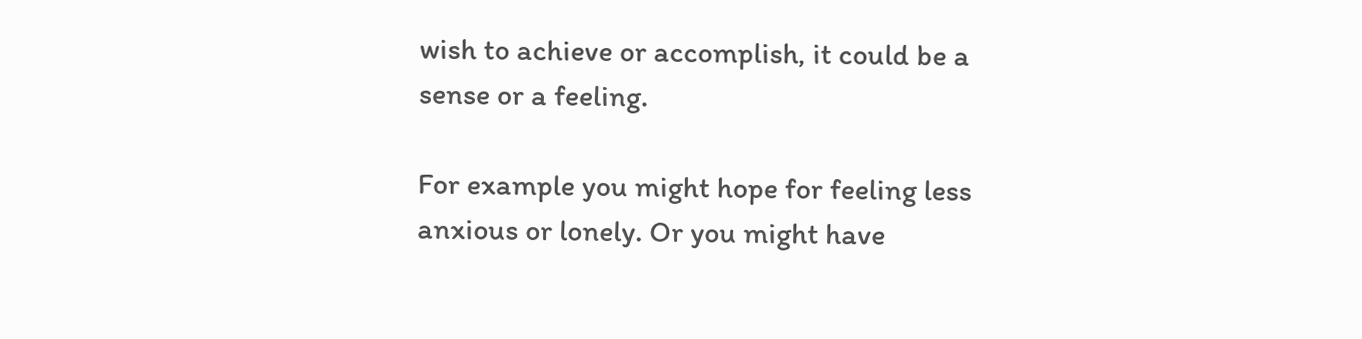wish to achieve or accomplish, it could be a sense or a feeling.

For example you might hope for feeling less anxious or lonely. Or you might have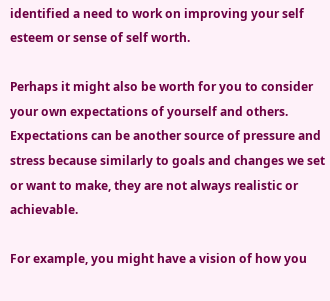identified a need to work on improving your self esteem or sense of self worth.

Perhaps it might also be worth for you to consider your own expectations of yourself and others. Expectations can be another source of pressure and stress because similarly to goals and changes we set or want to make, they are not always realistic or achievable.

For example, you might have a vision of how you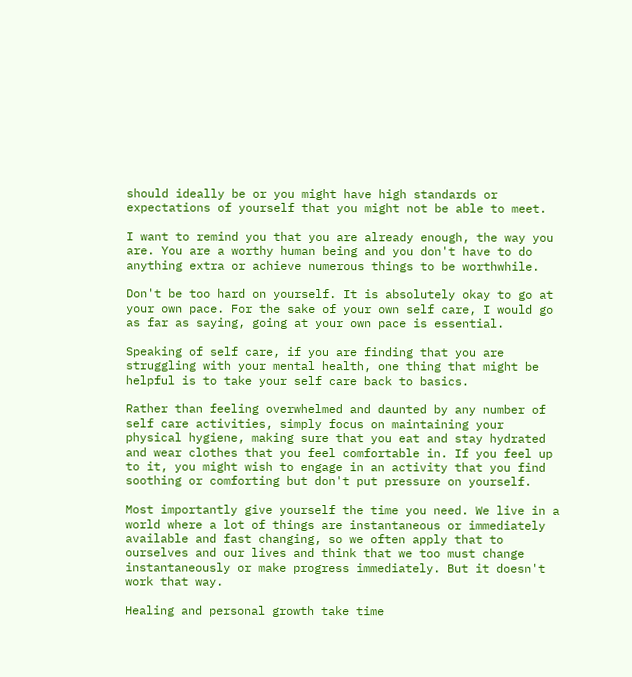should ideally be or you might have high standards or expectations of yourself that you might not be able to meet.

I want to remind you that you are already enough, the way you are. You are a worthy human being and you don't have to do anything extra or achieve numerous things to be worthwhile.

Don't be too hard on yourself. It is absolutely okay to go at your own pace. For the sake of your own self care, I would go as far as saying, going at your own pace is essential.

Speaking of self care, if you are finding that you are struggling with your mental health, one thing that might be helpful is to take your self care back to basics.

Rather than feeling overwhelmed and daunted by any number of self care activities, simply focus on maintaining your physical hygiene, making sure that you eat and stay hydrated and wear clothes that you feel comfortable in. If you feel up to it, you might wish to engage in an activity that you find soothing or comforting but don't put pressure on yourself.

Most importantly give yourself the time you need. We live in a world where a lot of things are instantaneous or immediately available and fast changing, so we often apply that to ourselves and our lives and think that we too must change instantaneously or make progress immediately. But it doesn't work that way.

Healing and personal growth take time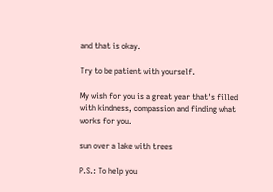and that is okay.

Try to be patient with yourself.

My wish for you is a great year that's filled with kindness, compassion and finding what works for you.

sun over a lake with trees

P.S.: To help you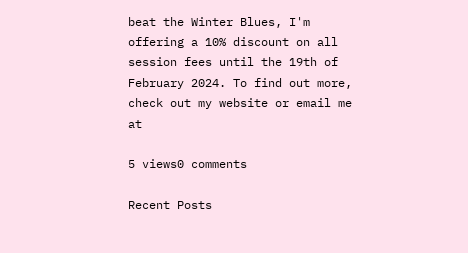beat the Winter Blues, I'm offering a 10% discount on all session fees until the 19th of February 2024. To find out more, check out my website or email me at

5 views0 comments

Recent Posts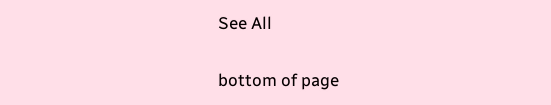See All


bottom of page